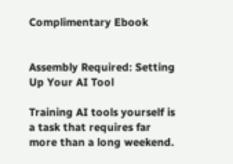Complimentary Ebook


Assembly Required: Setting Up Your AI Tool

Training AI tools yourself is a task that requires far more than a long weekend.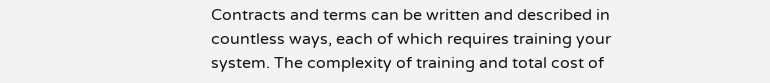Contracts and terms can be written and described in countless ways, each of which requires training your system. The complexity of training and total cost of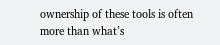ownership of these tools is often more than what’s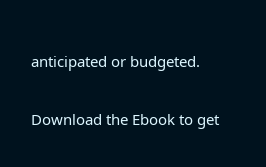anticipated or budgeted.

Download the Ebook to get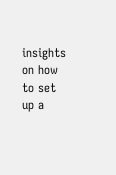insights on how to set up a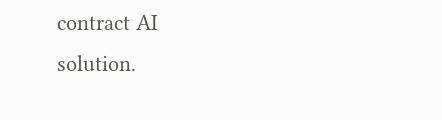contract AI solution.